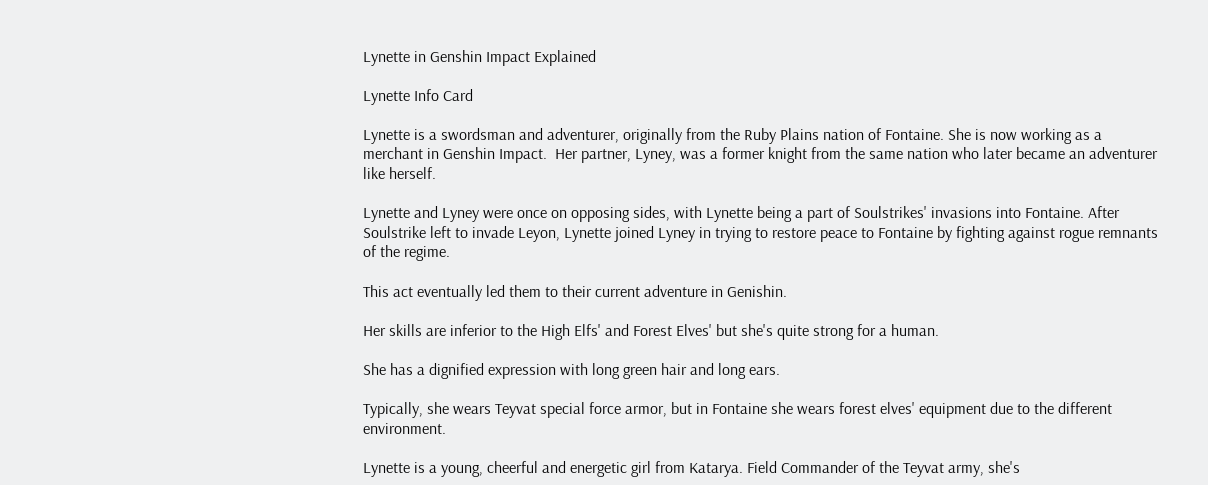Lynette in Genshin Impact Explained

Lynette Info Card

Lynette is a swordsman and adventurer, originally from the Ruby Plains nation of Fontaine. She is now working as a merchant in Genshin Impact.  Her partner, Lyney, was a former knight from the same nation who later became an adventurer like herself.

Lynette and Lyney were once on opposing sides, with Lynette being a part of Soulstrikes' invasions into Fontaine. After Soulstrike left to invade Leyon, Lynette joined Lyney in trying to restore peace to Fontaine by fighting against rogue remnants of the regime.

This act eventually led them to their current adventure in Genishin.

Her skills are inferior to the High Elfs' and Forest Elves' but she's quite strong for a human.

She has a dignified expression with long green hair and long ears.

Typically, she wears Teyvat special force armor, but in Fontaine she wears forest elves' equipment due to the different environment.

Lynette is a young, cheerful and energetic girl from Katarya. Field Commander of the Teyvat army, she's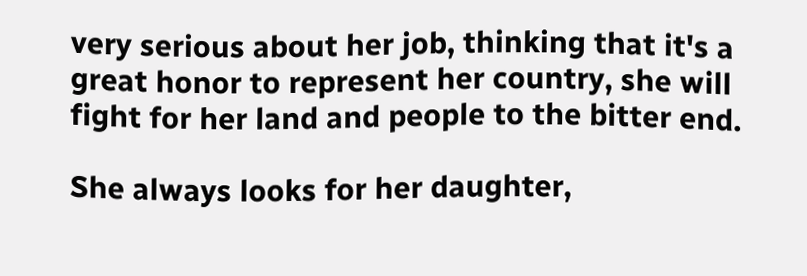very serious about her job, thinking that it's a great honor to represent her country, she will fight for her land and people to the bitter end.

She always looks for her daughter,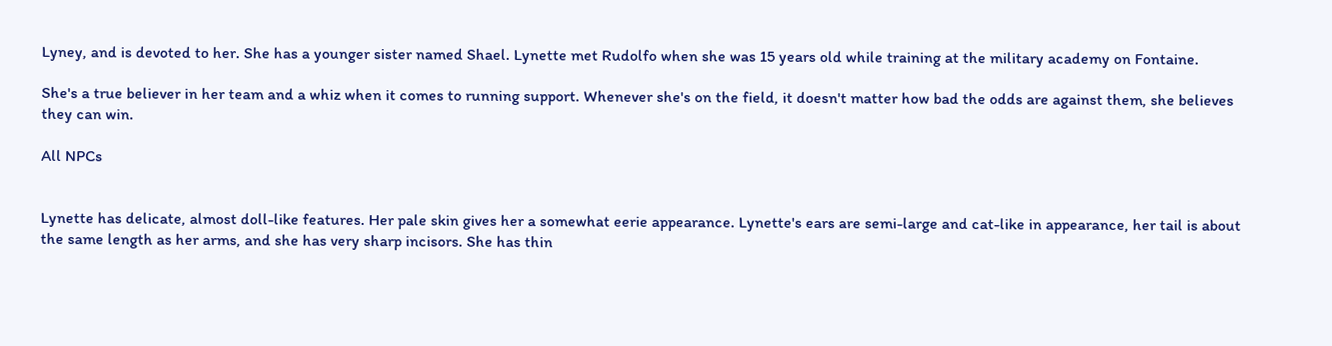Lyney, and is devoted to her. She has a younger sister named Shael. Lynette met Rudolfo when she was 15 years old while training at the military academy on Fontaine.

She's a true believer in her team and a whiz when it comes to running support. Whenever she's on the field, it doesn't matter how bad the odds are against them, she believes they can win.

All NPCs


Lynette has delicate, almost doll-like features. Her pale skin gives her a somewhat eerie appearance. Lynette's ears are semi-large and cat-like in appearance, her tail is about the same length as her arms, and she has very sharp incisors. She has thin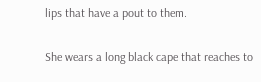lips that have a pout to them.

She wears a long black cape that reaches to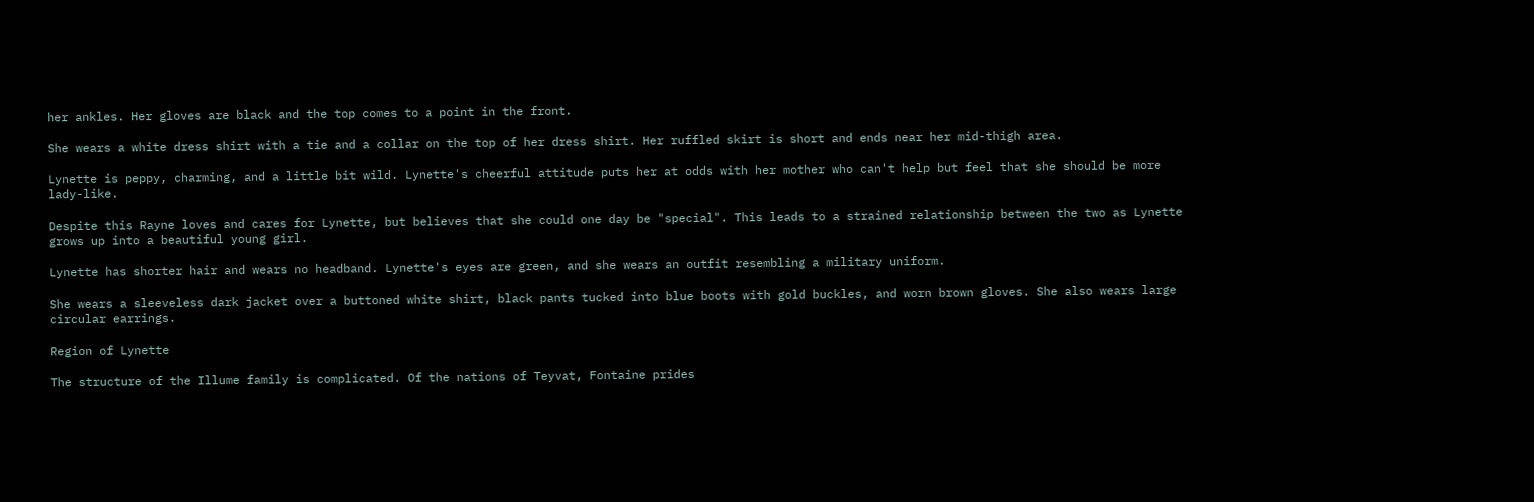her ankles. Her gloves are black and the top comes to a point in the front.

She wears a white dress shirt with a tie and a collar on the top of her dress shirt. Her ruffled skirt is short and ends near her mid-thigh area.

Lynette is peppy, charming, and a little bit wild. Lynette's cheerful attitude puts her at odds with her mother who can't help but feel that she should be more lady-like.

Despite this Rayne loves and cares for Lynette, but believes that she could one day be "special". This leads to a strained relationship between the two as Lynette grows up into a beautiful young girl.

Lynette has shorter hair and wears no headband. Lynette's eyes are green, and she wears an outfit resembling a military uniform.

She wears a sleeveless dark jacket over a buttoned white shirt, black pants tucked into blue boots with gold buckles, and worn brown gloves. She also wears large circular earrings.

Region of Lynette

The structure of the Illume family is complicated. Of the nations of Teyvat, Fontaine prides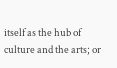itself as the hub of culture and the arts; or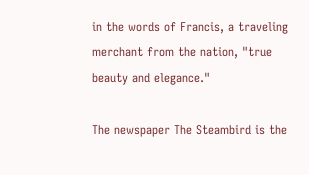in the words of Francis, a traveling merchant from the nation, "true beauty and elegance."

The newspaper The Steambird is the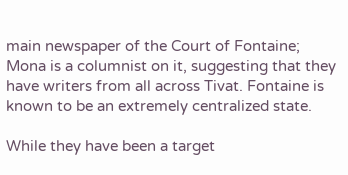main newspaper of the Court of Fontaine; Mona is a columnist on it, suggesting that they have writers from all across Tivat. Fontaine is known to be an extremely centralized state.

While they have been a target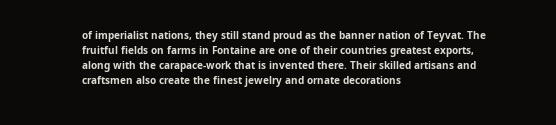of imperialist nations, they still stand proud as the banner nation of Teyvat. The fruitful fields on farms in Fontaine are one of their countries greatest exports, along with the carapace-work that is invented there. Their skilled artisans and craftsmen also create the finest jewelry and ornate decorations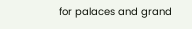for palaces and grand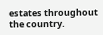estates throughout the country.